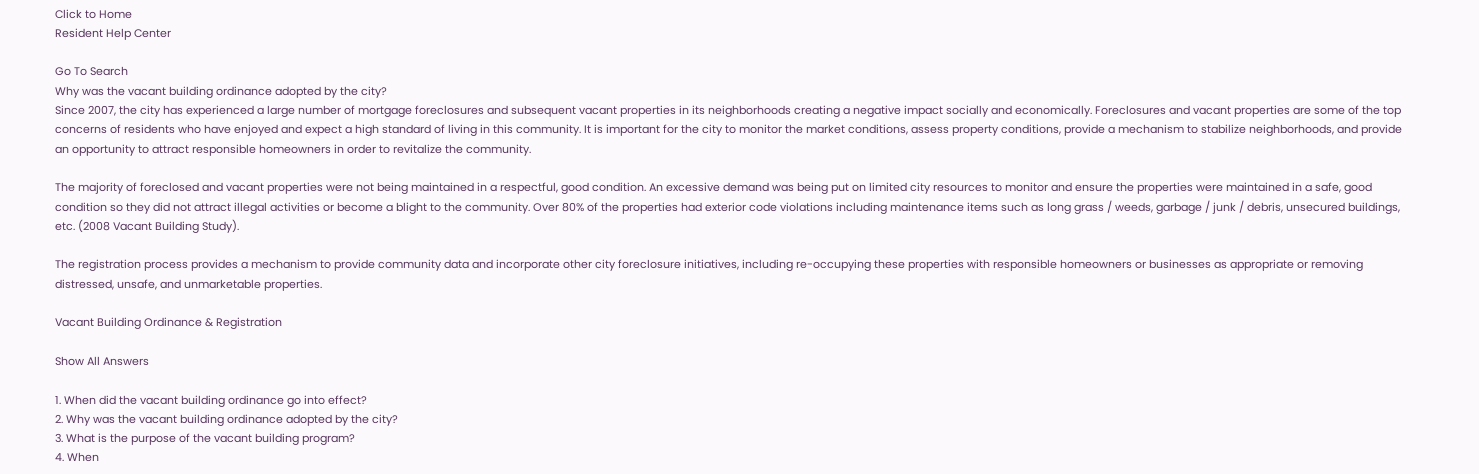Click to Home
Resident Help Center

Go To Search
Why was the vacant building ordinance adopted by the city?
Since 2007, the city has experienced a large number of mortgage foreclosures and subsequent vacant properties in its neighborhoods creating a negative impact socially and economically. Foreclosures and vacant properties are some of the top concerns of residents who have enjoyed and expect a high standard of living in this community. It is important for the city to monitor the market conditions, assess property conditions, provide a mechanism to stabilize neighborhoods, and provide an opportunity to attract responsible homeowners in order to revitalize the community.

The majority of foreclosed and vacant properties were not being maintained in a respectful, good condition. An excessive demand was being put on limited city resources to monitor and ensure the properties were maintained in a safe, good condition so they did not attract illegal activities or become a blight to the community. Over 80% of the properties had exterior code violations including maintenance items such as long grass / weeds, garbage / junk / debris, unsecured buildings, etc. (2008 Vacant Building Study).

The registration process provides a mechanism to provide community data and incorporate other city foreclosure initiatives, including re-occupying these properties with responsible homeowners or businesses as appropriate or removing distressed, unsafe, and unmarketable properties.

Vacant Building Ordinance & Registration

Show All Answers

1. When did the vacant building ordinance go into effect?
2. Why was the vacant building ordinance adopted by the city?
3. What is the purpose of the vacant building program?
4. When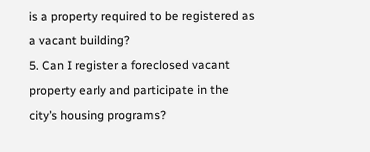is a property required to be registered as a vacant building?
5. Can I register a foreclosed vacant property early and participate in the city’s housing programs?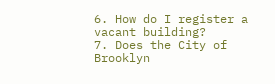6. How do I register a vacant building?
7. Does the City of Brooklyn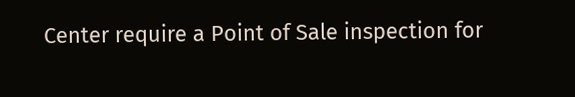Center require a Point of Sale inspection for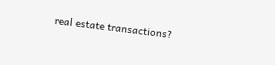real estate transactions?